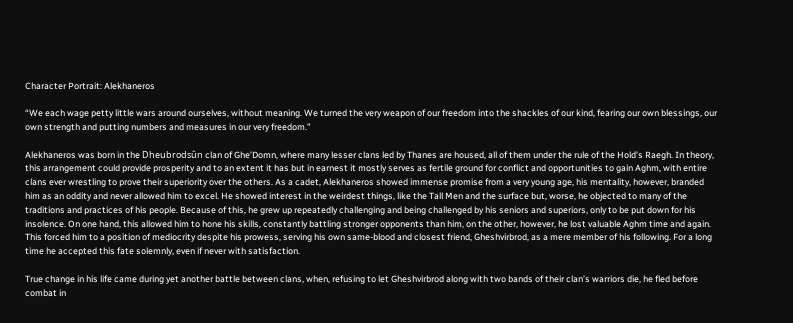Character Portrait: Alekhaneros

“We each wage petty little wars around ourselves, without meaning. We turned the very weapon of our freedom into the shackles of our kind, fearing our own blessings, our own strength and putting numbers and measures in our very freedom.”

Alekhaneros was born in the Dheubrodsûn clan of Ghe’Domn, where many lesser clans led by Thanes are housed, all of them under the rule of the Hold’s Raegh. In theory, this arrangement could provide prosperity and to an extent it has but in earnest it mostly serves as fertile ground for conflict and opportunities to gain Aghm, with entire clans ever wrestling to prove their superiority over the others. As a cadet, Alekhaneros showed immense promise from a very young age, his mentality, however, branded him as an oddity and never allowed him to excel. He showed interest in the weirdest things, like the Tall Men and the surface but, worse, he objected to many of the traditions and practices of his people. Because of this, he grew up repeatedly challenging and being challenged by his seniors and superiors, only to be put down for his insolence. On one hand, this allowed him to hone his skills, constantly battling stronger opponents than him, on the other, however, he lost valuable Aghm time and again. This forced him to a position of mediocrity despite his prowess, serving his own same-blood and closest friend, Gheshvirbrod, as a mere member of his following. For a long time he accepted this fate solemnly, even if never with satisfaction.

True change in his life came during yet another battle between clans, when, refusing to let Gheshvirbrod along with two bands of their clan’s warriors die, he fled before combat in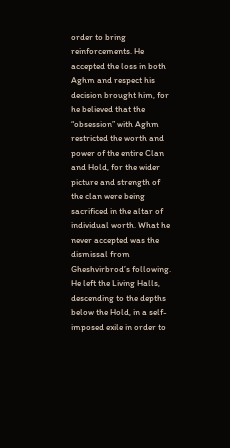order to bring reinforcements. He accepted the loss in both Aghm and respect his decision brought him, for he believed that the “obsession” with Aghm restricted the worth and power of the entire Clan and Hold, for the wider picture and strength of the clan were being sacrificed in the altar of individual worth. What he never accepted was the dismissal from Gheshvirbrod’s following. He left the Living Halls, descending to the depths below the Hold, in a self-imposed exile in order to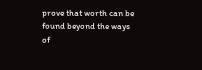prove that worth can be found beyond the ways of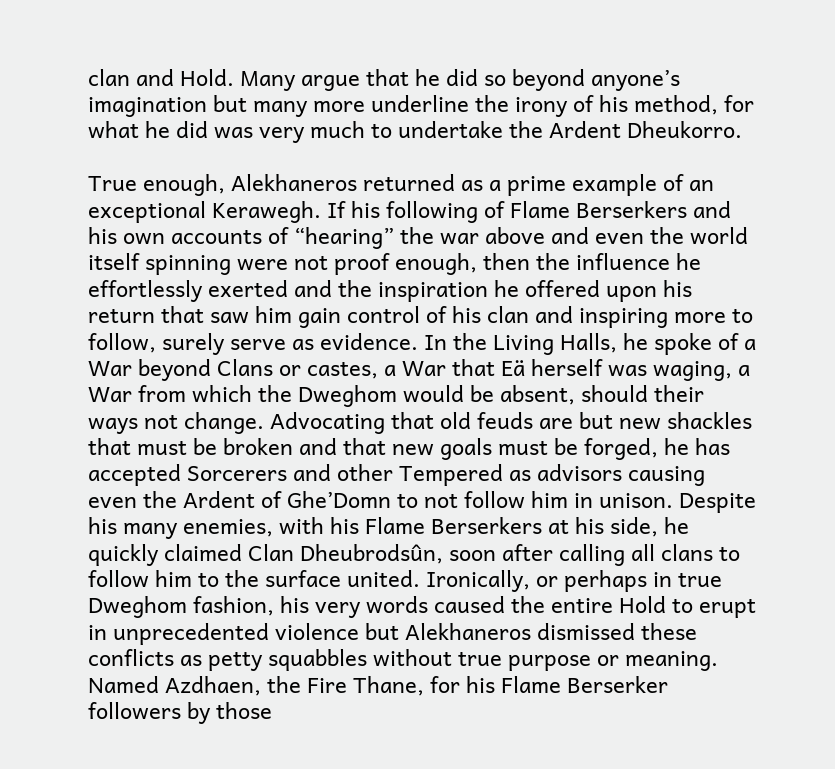clan and Hold. Many argue that he did so beyond anyone’s imagination but many more underline the irony of his method, for what he did was very much to undertake the Ardent Dheukorro.

True enough, Alekhaneros returned as a prime example of an exceptional Kerawegh. If his following of Flame Berserkers and his own accounts of “hearing” the war above and even the world itself spinning were not proof enough, then the influence he effortlessly exerted and the inspiration he offered upon his return that saw him gain control of his clan and inspiring more to follow, surely serve as evidence. In the Living Halls, he spoke of a War beyond Clans or castes, a War that Eä herself was waging, a War from which the Dweghom would be absent, should their ways not change. Advocating that old feuds are but new shackles that must be broken and that new goals must be forged, he has accepted Sorcerers and other Tempered as advisors causing even the Ardent of Ghe’Domn to not follow him in unison. Despite his many enemies, with his Flame Berserkers at his side, he quickly claimed Clan Dheubrodsûn, soon after calling all clans to follow him to the surface united. Ironically, or perhaps in true Dweghom fashion, his very words caused the entire Hold to erupt in unprecedented violence but Alekhaneros dismissed these conflicts as petty squabbles without true purpose or meaning. Named Azdhaen, the Fire Thane, for his Flame Berserker followers by those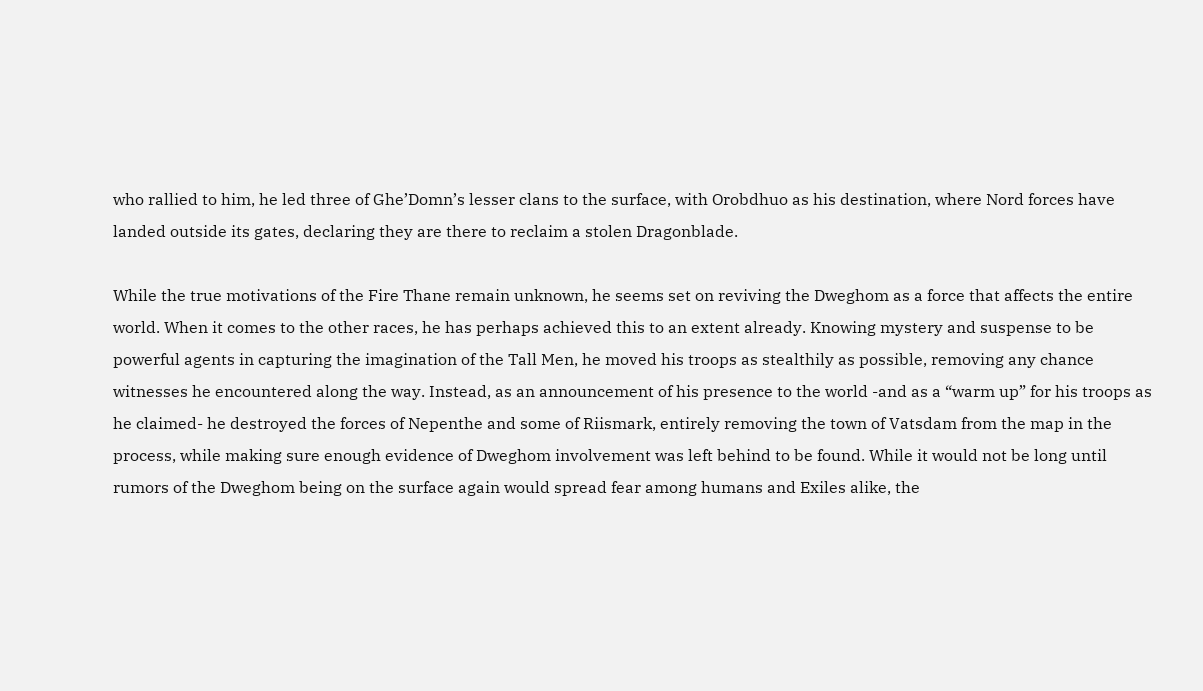who rallied to him, he led three of Ghe’Domn’s lesser clans to the surface, with Orobdhuo as his destination, where Nord forces have landed outside its gates, declaring they are there to reclaim a stolen Dragonblade.

While the true motivations of the Fire Thane remain unknown, he seems set on reviving the Dweghom as a force that affects the entire world. When it comes to the other races, he has perhaps achieved this to an extent already. Knowing mystery and suspense to be powerful agents in capturing the imagination of the Tall Men, he moved his troops as stealthily as possible, removing any chance witnesses he encountered along the way. Instead, as an announcement of his presence to the world -and as a “warm up” for his troops as he claimed- he destroyed the forces of Nepenthe and some of Riismark, entirely removing the town of Vatsdam from the map in the process, while making sure enough evidence of Dweghom involvement was left behind to be found. While it would not be long until rumors of the Dweghom being on the surface again would spread fear among humans and Exiles alike, the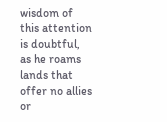wisdom of this attention is doubtful, as he roams lands that offer no allies or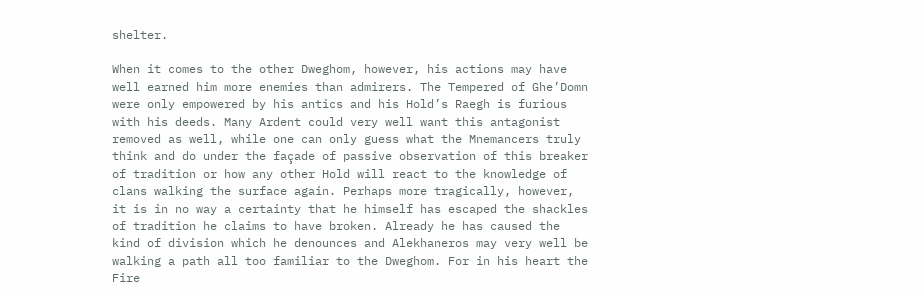shelter.

When it comes to the other Dweghom, however, his actions may have well earned him more enemies than admirers. The Tempered of Ghe’Domn were only empowered by his antics and his Hold’s Raegh is furious with his deeds. Many Ardent could very well want this antagonist removed as well, while one can only guess what the Mnemancers truly think and do under the façade of passive observation of this breaker of tradition or how any other Hold will react to the knowledge of clans walking the surface again. Perhaps more tragically, however, it is in no way a certainty that he himself has escaped the shackles of tradition he claims to have broken. Already he has caused the kind of division which he denounces and Alekhaneros may very well be walking a path all too familiar to the Dweghom. For in his heart the Fire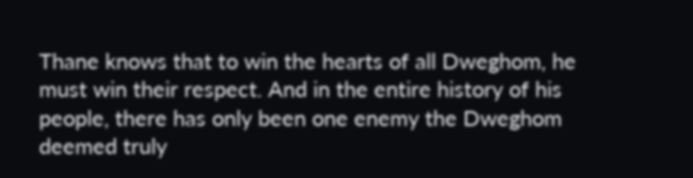Thane knows that to win the hearts of all Dweghom, he must win their respect. And in the entire history of his people, there has only been one enemy the Dweghom deemed truly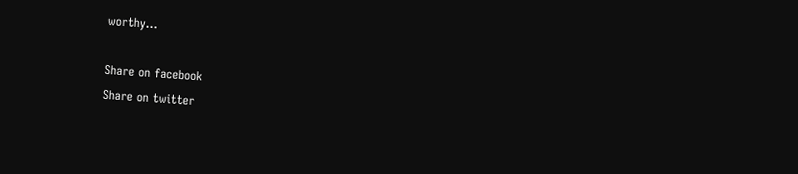worthy…

Share on facebook
Share on twitter